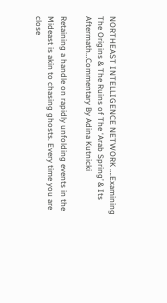NORTHEAST INTELLIGENCE NETWORK ….Examining The Origins & The Ruins of The ‘Arab Spring’ & Its Aftermath…Commentary By Adina Kutnicki

Retaining a handle on rapidly unfolding events in the Mideast is akin to chasing ghosts. Every time you are close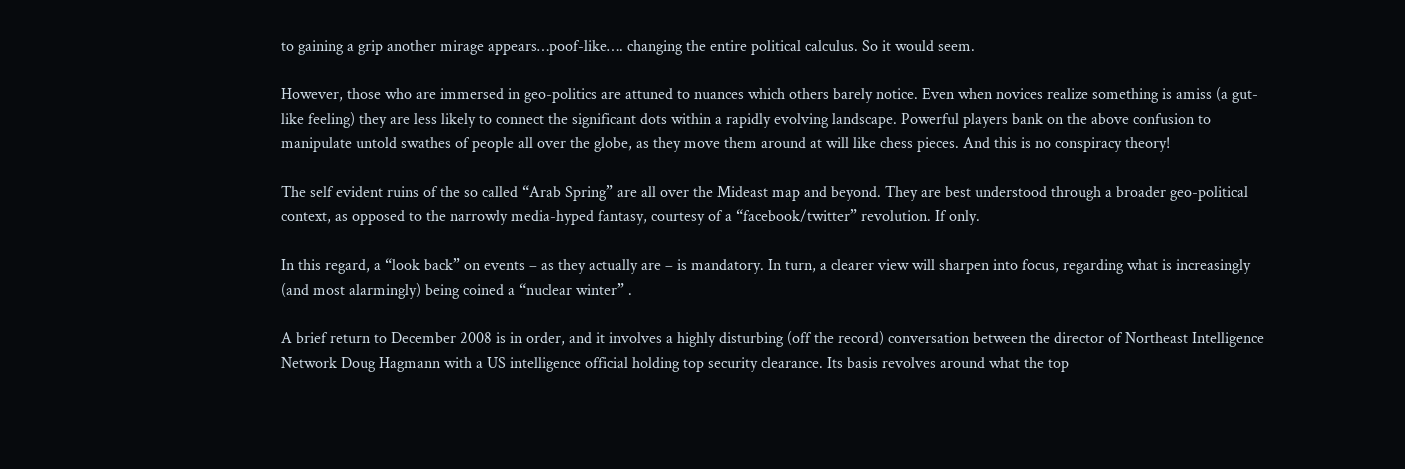to gaining a grip another mirage appears…poof-like…. changing the entire political calculus. So it would seem.

However, those who are immersed in geo-politics are attuned to nuances which others barely notice. Even when novices realize something is amiss (a gut-like feeling) they are less likely to connect the significant dots within a rapidly evolving landscape. Powerful players bank on the above confusion to manipulate untold swathes of people all over the globe, as they move them around at will like chess pieces. And this is no conspiracy theory!

The self evident ruins of the so called “Arab Spring” are all over the Mideast map and beyond. They are best understood through a broader geo-political context, as opposed to the narrowly media-hyped fantasy, courtesy of a “facebook/twitter” revolution. If only.

In this regard, a “look back” on events – as they actually are – is mandatory. In turn, a clearer view will sharpen into focus, regarding what is increasingly (and most alarmingly) being coined a “nuclear winter” .

A brief return to December 2008 is in order, and it involves a highly disturbing (off the record) conversation between the director of Northeast Intelligence Network Doug Hagmann with a US intelligence official holding top security clearance. Its basis revolves around what the top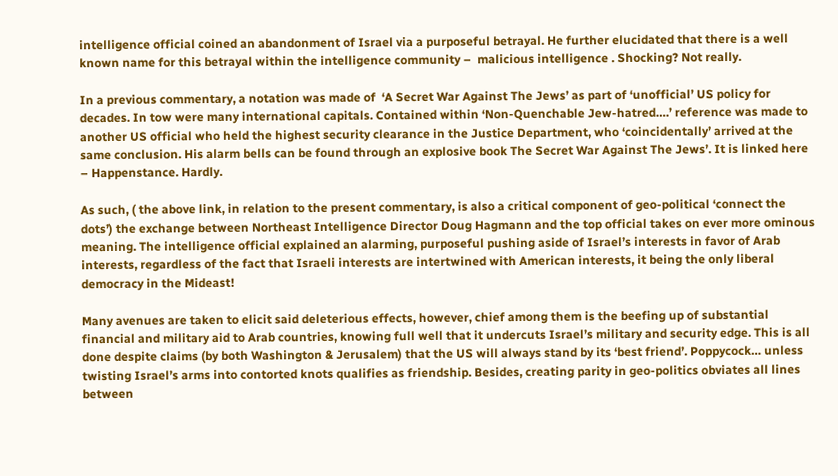intelligence official coined an abandonment of Israel via a purposeful betrayal. He further elucidated that there is a well known name for this betrayal within the intelligence community –  malicious intelligence . Shocking? Not really.

In a previous commentary, a notation was made of  ‘A Secret War Against The Jews’ as part of ‘unofficial’ US policy for decades. In tow were many international capitals. Contained within ‘Non-Quenchable Jew-hatred….’ reference was made to another US official who held the highest security clearance in the Justice Department, who ‘coincidentally’ arrived at the same conclusion. His alarm bells can be found through an explosive book The Secret War Against The Jews’. It is linked here – Happenstance. Hardly.

As such, ( the above link, in relation to the present commentary, is also a critical component of geo-political ‘connect the dots’) the exchange between Northeast Intelligence Director Doug Hagmann and the top official takes on ever more ominous meaning. The intelligence official explained an alarming, purposeful pushing aside of Israel’s interests in favor of Arab interests, regardless of the fact that Israeli interests are intertwined with American interests, it being the only liberal democracy in the Mideast!

Many avenues are taken to elicit said deleterious effects, however, chief among them is the beefing up of substantial financial and military aid to Arab countries, knowing full well that it undercuts Israel’s military and security edge. This is all done despite claims (by both Washington & Jerusalem) that the US will always stand by its ‘best friend’. Poppycock… unless twisting Israel’s arms into contorted knots qualifies as friendship. Besides, creating parity in geo-politics obviates all lines between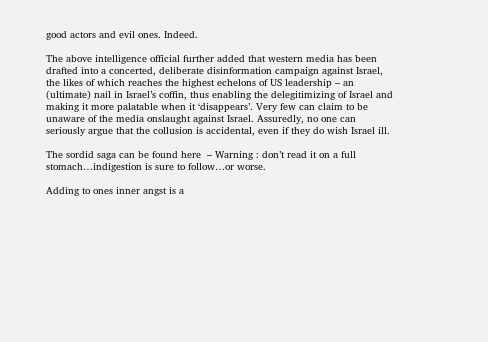good actors and evil ones. Indeed.

The above intelligence official further added that western media has been drafted into a concerted, deliberate disinformation campaign against Israel, the likes of which reaches the highest echelons of US leadership – an (ultimate) nail in Israel’s coffin, thus enabling the delegitimizing of Israel and making it more palatable when it ‘disappears’. Very few can claim to be unaware of the media onslaught against Israel. Assuredly, no one can seriously argue that the collusion is accidental, even if they do wish Israel ill.

The sordid saga can be found here  – Warning : don’t read it on a full stomach…indigestion is sure to follow…or worse.

Adding to ones inner angst is a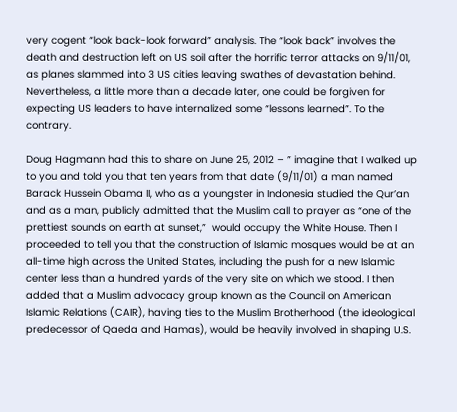very cogent “look back-look forward” analysis. The “look back” involves the death and destruction left on US soil after the horrific terror attacks on 9/11/01, as planes slammed into 3 US cities leaving swathes of devastation behind. Nevertheless, a little more than a decade later, one could be forgiven for expecting US leaders to have internalized some “lessons learned”. To the contrary.

Doug Hagmann had this to share on June 25, 2012 – ” imagine that I walked up to you and told you that ten years from that date (9/11/01) a man named Barack Hussein Obama II, who as a youngster in Indonesia studied the Qur’an and as a man, publicly admitted that the Muslim call to prayer as “one of the prettiest sounds on earth at sunset,”  would occupy the White House. Then I proceeded to tell you that the construction of Islamic mosques would be at an all-time high across the United States, including the push for a new Islamic center less than a hundred yards of the very site on which we stood. I then added that a Muslim advocacy group known as the Council on American Islamic Relations (CAIR), having ties to the Muslim Brotherhood (the ideological predecessor of Qaeda and Hamas), would be heavily involved in shaping U.S.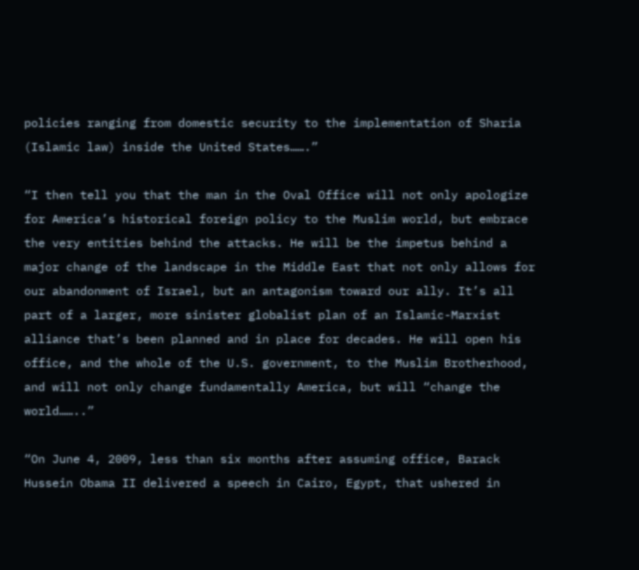policies ranging from domestic security to the implementation of Sharia (Islamic law) inside the United States…….”

“I then tell you that the man in the Oval Office will not only apologize for America’s historical foreign policy to the Muslim world, but embrace the very entities behind the attacks. He will be the impetus behind a major change of the landscape in the Middle East that not only allows for our abandonment of Israel, but an antagonism toward our ally. It’s all part of a larger, more sinister globalist plan of an Islamic-Marxist alliance that’s been planned and in place for decades. He will open his office, and the whole of the U.S. government, to the Muslim Brotherhood, and will not only change fundamentally America, but will “change the world……..”

“On June 4, 2009, less than six months after assuming office, Barack Hussein Obama II delivered a speech in Cairo, Egypt, that ushered in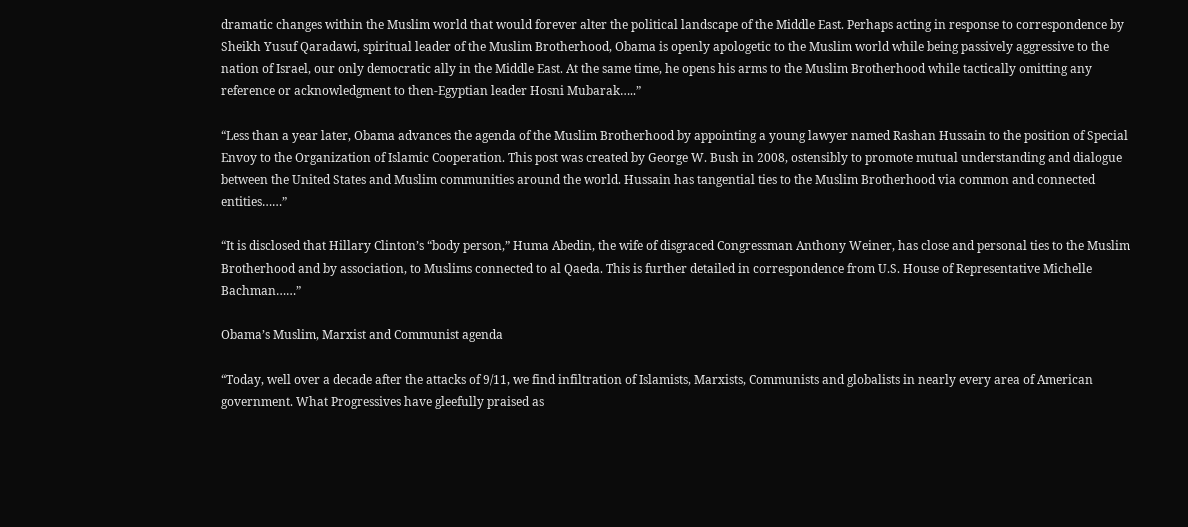dramatic changes within the Muslim world that would forever alter the political landscape of the Middle East. Perhaps acting in response to correspondence by Sheikh Yusuf Qaradawi, spiritual leader of the Muslim Brotherhood, Obama is openly apologetic to the Muslim world while being passively aggressive to the nation of Israel, our only democratic ally in the Middle East. At the same time, he opens his arms to the Muslim Brotherhood while tactically omitting any reference or acknowledgment to then-Egyptian leader Hosni Mubarak…..”

“Less than a year later, Obama advances the agenda of the Muslim Brotherhood by appointing a young lawyer named Rashan Hussain to the position of Special Envoy to the Organization of Islamic Cooperation. This post was created by George W. Bush in 2008, ostensibly to promote mutual understanding and dialogue between the United States and Muslim communities around the world. Hussain has tangential ties to the Muslim Brotherhood via common and connected entities……”

“It is disclosed that Hillary Clinton’s “body person,” Huma Abedin, the wife of disgraced Congressman Anthony Weiner, has close and personal ties to the Muslim Brotherhood and by association, to Muslims connected to al Qaeda. This is further detailed in correspondence from U.S. House of Representative Michelle Bachman……”

Obama’s Muslim, Marxist and Communist agenda

“Today, well over a decade after the attacks of 9/11, we find infiltration of Islamists, Marxists, Communists and globalists in nearly every area of American government. What Progressives have gleefully praised as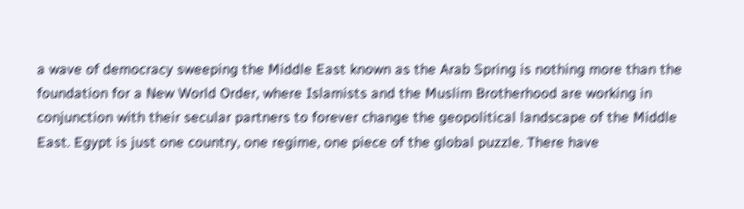a wave of democracy sweeping the Middle East known as the Arab Spring is nothing more than the foundation for a New World Order, where Islamists and the Muslim Brotherhood are working in conjunction with their secular partners to forever change the geopolitical landscape of the Middle East. Egypt is just one country, one regime, one piece of the global puzzle. There have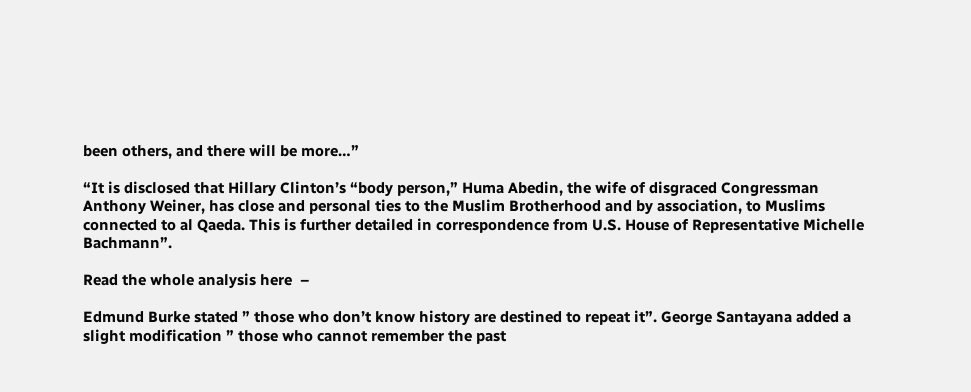been others, and there will be more…”

“It is disclosed that Hillary Clinton’s “body person,” Huma Abedin, the wife of disgraced Congressman Anthony Weiner, has close and personal ties to the Muslim Brotherhood and by association, to Muslims connected to al Qaeda. This is further detailed in correspondence from U.S. House of Representative Michelle Bachmann”.

Read the whole analysis here  –

Edmund Burke stated ” those who don’t know history are destined to repeat it”. George Santayana added a slight modification ” those who cannot remember the past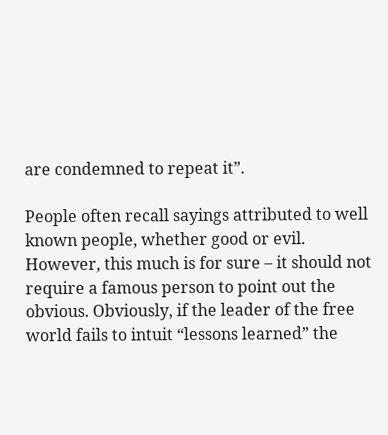are condemned to repeat it”.

People often recall sayings attributed to well known people, whether good or evil. However, this much is for sure – it should not require a famous person to point out the obvious. Obviously, if the leader of the free world fails to intuit “lessons learned” the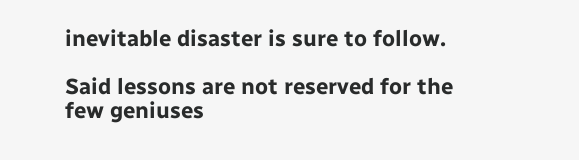inevitable disaster is sure to follow.

Said lessons are not reserved for the few geniuses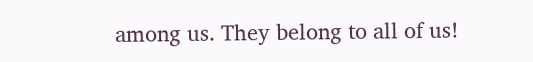among us. They belong to all of us!